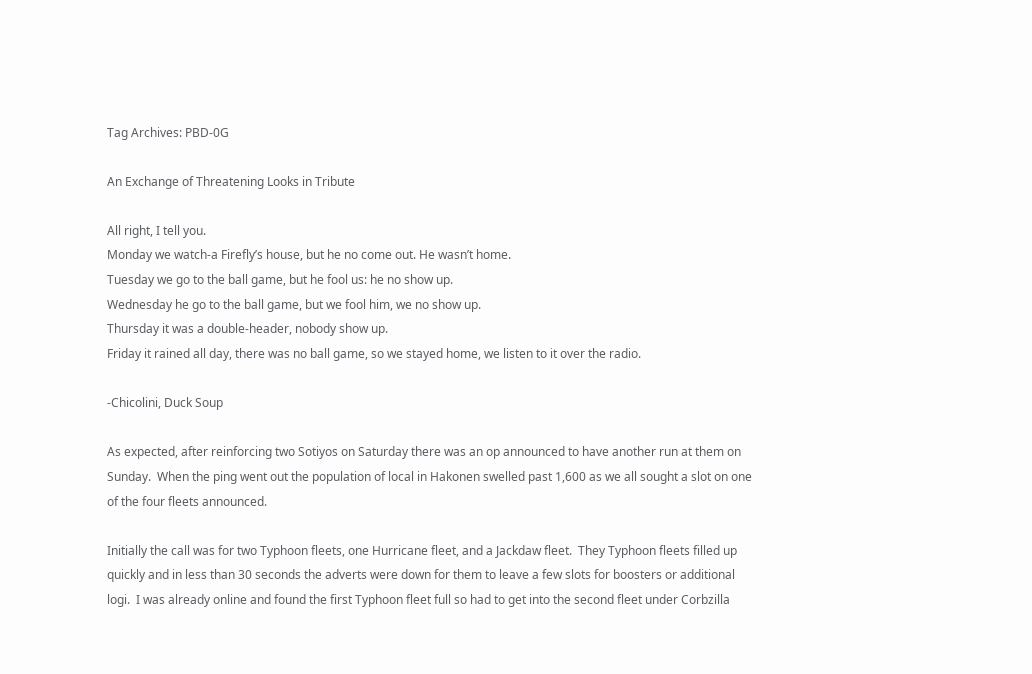Tag Archives: PBD-0G

An Exchange of Threatening Looks in Tribute

All right, I tell you.
Monday we watch-a Firefly’s house, but he no come out. He wasn’t home.
Tuesday we go to the ball game, but he fool us: he no show up.
Wednesday he go to the ball game, but we fool him, we no show up.
Thursday it was a double-header, nobody show up.
Friday it rained all day, there was no ball game, so we stayed home, we listen to it over the radio.

-Chicolini, Duck Soup

As expected, after reinforcing two Sotiyos on Saturday there was an op announced to have another run at them on Sunday.  When the ping went out the population of local in Hakonen swelled past 1,600 as we all sought a slot on one of the four fleets announced.

Initially the call was for two Typhoon fleets, one Hurricane fleet, and a Jackdaw fleet.  They Typhoon fleets filled up quickly and in less than 30 seconds the adverts were down for them to leave a few slots for boosters or additional logi.  I was already online and found the first Typhoon fleet full so had to get into the second fleet under Corbzilla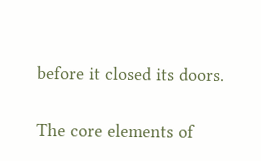before it closed its doors.

The core elements of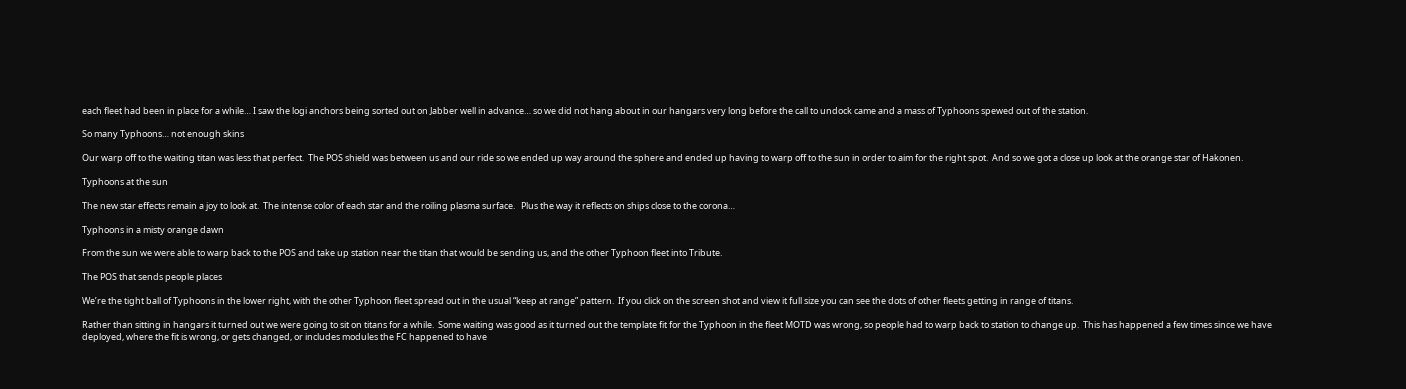each fleet had been in place for a while… I saw the logi anchors being sorted out on Jabber well in advance… so we did not hang about in our hangars very long before the call to undock came and a mass of Typhoons spewed out of the station.

So many Typhoons… not enough skins

Our warp off to the waiting titan was less that perfect.  The POS shield was between us and our ride so we ended up way around the sphere and ended up having to warp off to the sun in order to aim for the right spot.  And so we got a close up look at the orange star of Hakonen.

Typhoons at the sun

The new star effects remain a joy to look at.  The intense color of each star and the roiling plasma surface.   Plus the way it reflects on ships close to the corona…

Typhoons in a misty orange dawn

From the sun we were able to warp back to the POS and take up station near the titan that would be sending us, and the other Typhoon fleet into Tribute.

The POS that sends people places

We’re the tight ball of Typhoons in the lower right, with the other Typhoon fleet spread out in the usual “keep at range” pattern.  If you click on the screen shot and view it full size you can see the dots of other fleets getting in range of titans.

Rather than sitting in hangars it turned out we were going to sit on titans for a while.  Some waiting was good as it turned out the template fit for the Typhoon in the fleet MOTD was wrong, so people had to warp back to station to change up.  This has happened a few times since we have deployed, where the fit is wrong, or gets changed, or includes modules the FC happened to have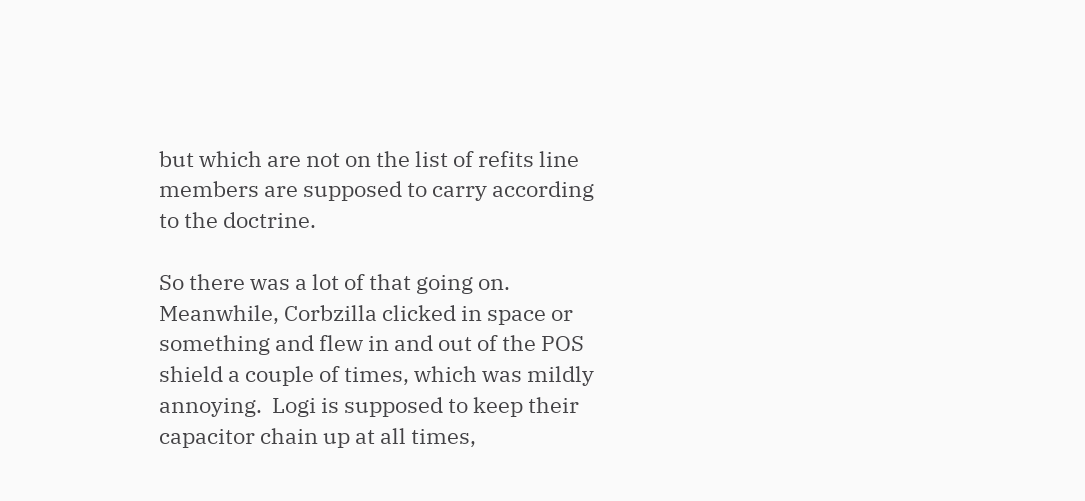but which are not on the list of refits line members are supposed to carry according to the doctrine.

So there was a lot of that going on.  Meanwhile, Corbzilla clicked in space or something and flew in and out of the POS shield a couple of times, which was mildly annoying.  Logi is supposed to keep their capacitor chain up at all times,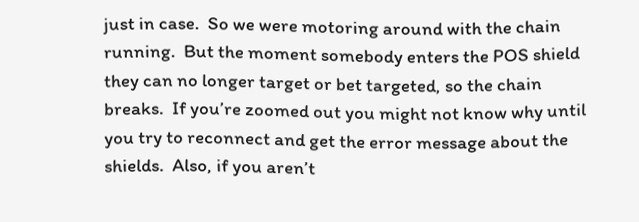just in case.  So we were motoring around with the chain running.  But the moment somebody enters the POS shield they can no longer target or bet targeted, so the chain breaks.  If you’re zoomed out you might not know why until you try to reconnect and get the error message about the shields.  Also, if you aren’t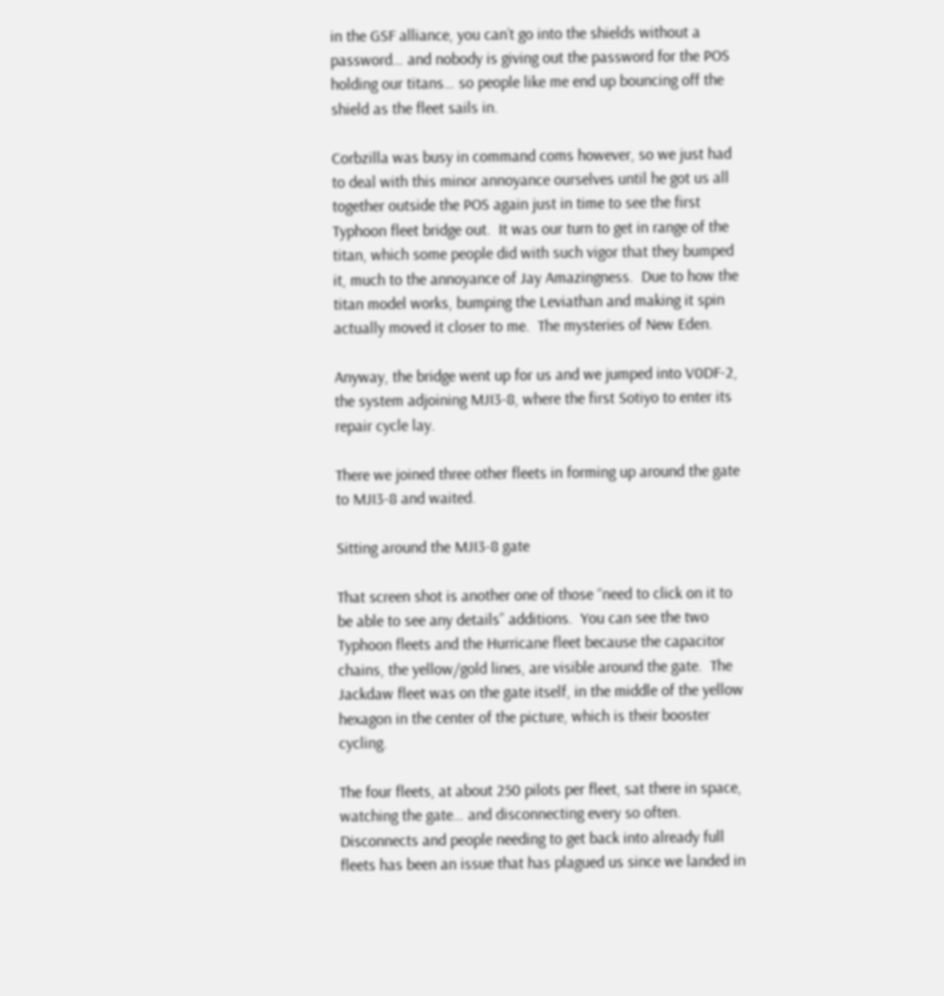in the GSF alliance, you can’t go into the shields without a password… and nobody is giving out the password for the POS holding our titans… so people like me end up bouncing off the shield as the fleet sails in.

Corbzilla was busy in command coms however, so we just had to deal with this minor annoyance ourselves until he got us all together outside the POS again just in time to see the first Typhoon fleet bridge out.  It was our turn to get in range of the titan, which some people did with such vigor that they bumped it, much to the annoyance of Jay Amazingness.  Due to how the titan model works, bumping the Leviathan and making it spin actually moved it closer to me.  The mysteries of New Eden.

Anyway, the bridge went up for us and we jumped into V0DF-2, the system adjoining MJI3-8, where the first Sotiyo to enter its repair cycle lay.

There we joined three other fleets in forming up around the gate to MJI3-8 and waited.

Sitting around the MJI3-8 gate

That screen shot is another one of those “need to click on it to be able to see any details” additions.  You can see the two Typhoon fleets and the Hurricane fleet because the capacitor chains, the yellow/gold lines, are visible around the gate.  The Jackdaw fleet was on the gate itself, in the middle of the yellow hexagon in the center of the picture, which is their booster cycling.

The four fleets, at about 250 pilots per fleet, sat there in space, watching the gate… and disconnecting every so often.  Disconnects and people needing to get back into already full fleets has been an issue that has plagued us since we landed in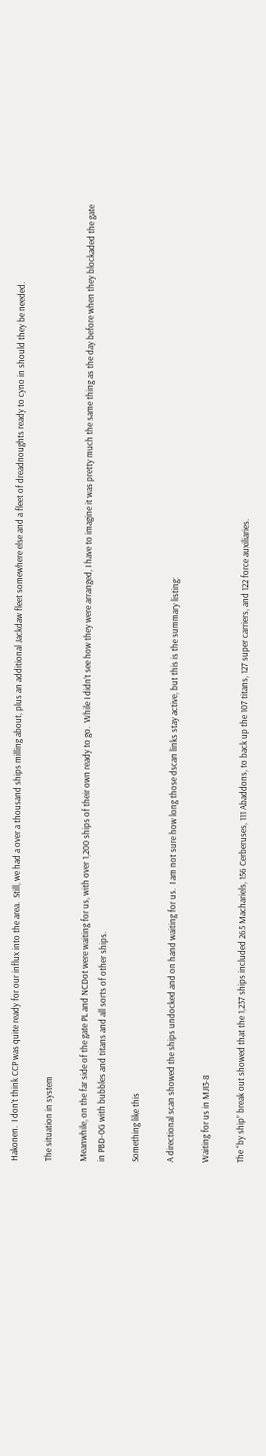Hakonen.  I don’t think CCP was quite ready for our influx into the area.  Still, we had a over a thousand ships milling about, plus an additional Jackdaw fleet somewhere else and a fleet of dreadnoughts ready to cyno in should they be needed.

The situation in system

Meanwhile, on the far side of the gate PL and NCDot were waiting for us, with over 1,200 ships of their own ready to go.  While I didn’t see how they were arranged, I have to imagine it was pretty much the same thing as the day before when they blockaded the gate in PBD-0G with bubbles and titans and all sorts of other ships.

Something like this

A directional scan showed the ships undocked and on hand waiting for us.  I am not sure how long those dscan links stay active, but this is the summary listing:

Waiting for us in MJI3-8

The “by ship” break out showed that the 1,237 ships included 265 Machariels, 156 Cerberuses, 111 Abaddons, to back up the 107 titans, 127 super carriers, and 122 force auxiliaries.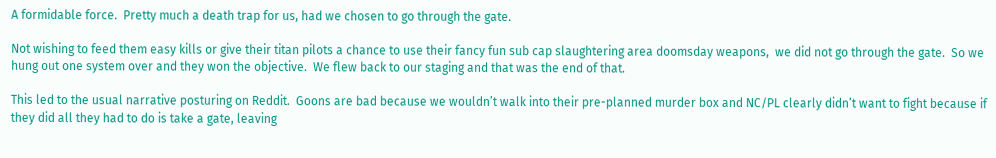A formidable force.  Pretty much a death trap for us, had we chosen to go through the gate.

Not wishing to feed them easy kills or give their titan pilots a chance to use their fancy fun sub cap slaughtering area doomsday weapons,  we did not go through the gate.  So we hung out one system over and they won the objective.  We flew back to our staging and that was the end of that.

This led to the usual narrative posturing on Reddit.  Goons are bad because we wouldn’t walk into their pre-planned murder box and NC/PL clearly didn’t want to fight because if they did all they had to do is take a gate, leaving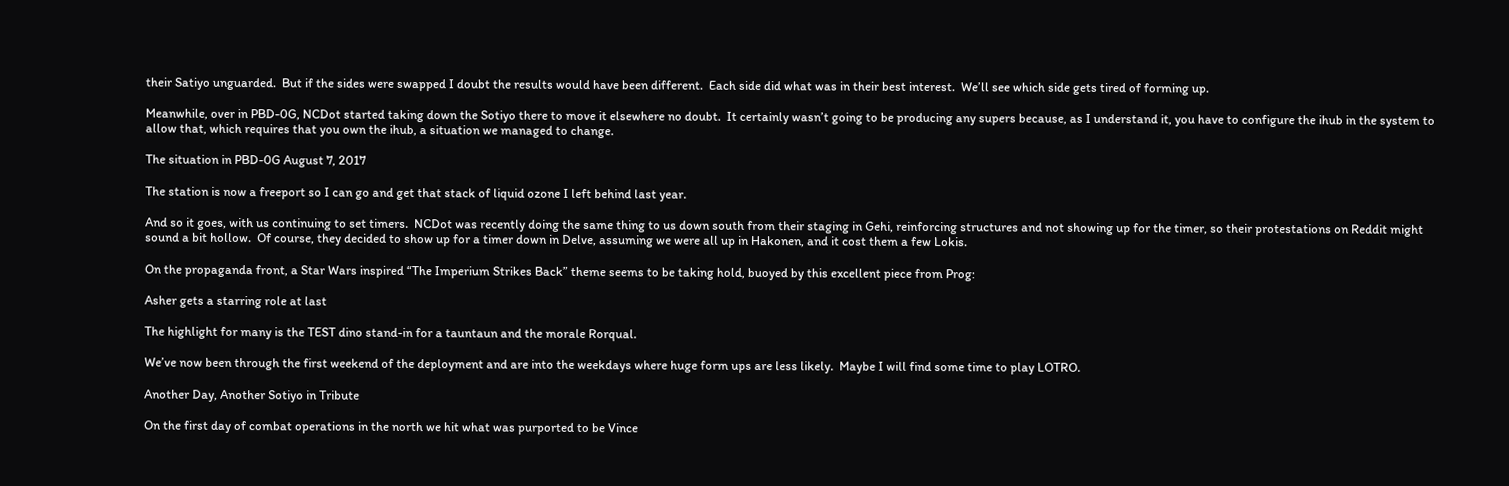their Satiyo unguarded.  But if the sides were swapped I doubt the results would have been different.  Each side did what was in their best interest.  We’ll see which side gets tired of forming up.

Meanwhile, over in PBD-0G, NCDot started taking down the Sotiyo there to move it elsewhere no doubt.  It certainly wasn’t going to be producing any supers because, as I understand it, you have to configure the ihub in the system to allow that, which requires that you own the ihub, a situation we managed to change.

The situation in PBD-0G August 7, 2017

The station is now a freeport so I can go and get that stack of liquid ozone I left behind last year.

And so it goes, with us continuing to set timers.  NCDot was recently doing the same thing to us down south from their staging in Gehi, reinforcing structures and not showing up for the timer, so their protestations on Reddit might sound a bit hollow.  Of course, they decided to show up for a timer down in Delve, assuming we were all up in Hakonen, and it cost them a few Lokis.

On the propaganda front, a Star Wars inspired “The Imperium Strikes Back” theme seems to be taking hold, buoyed by this excellent piece from Prog:

Asher gets a starring role at last

The highlight for many is the TEST dino stand-in for a tauntaun and the morale Rorqual.

We’ve now been through the first weekend of the deployment and are into the weekdays where huge form ups are less likely.  Maybe I will find some time to play LOTRO.

Another Day, Another Sotiyo in Tribute

On the first day of combat operations in the north we hit what was purported to be Vince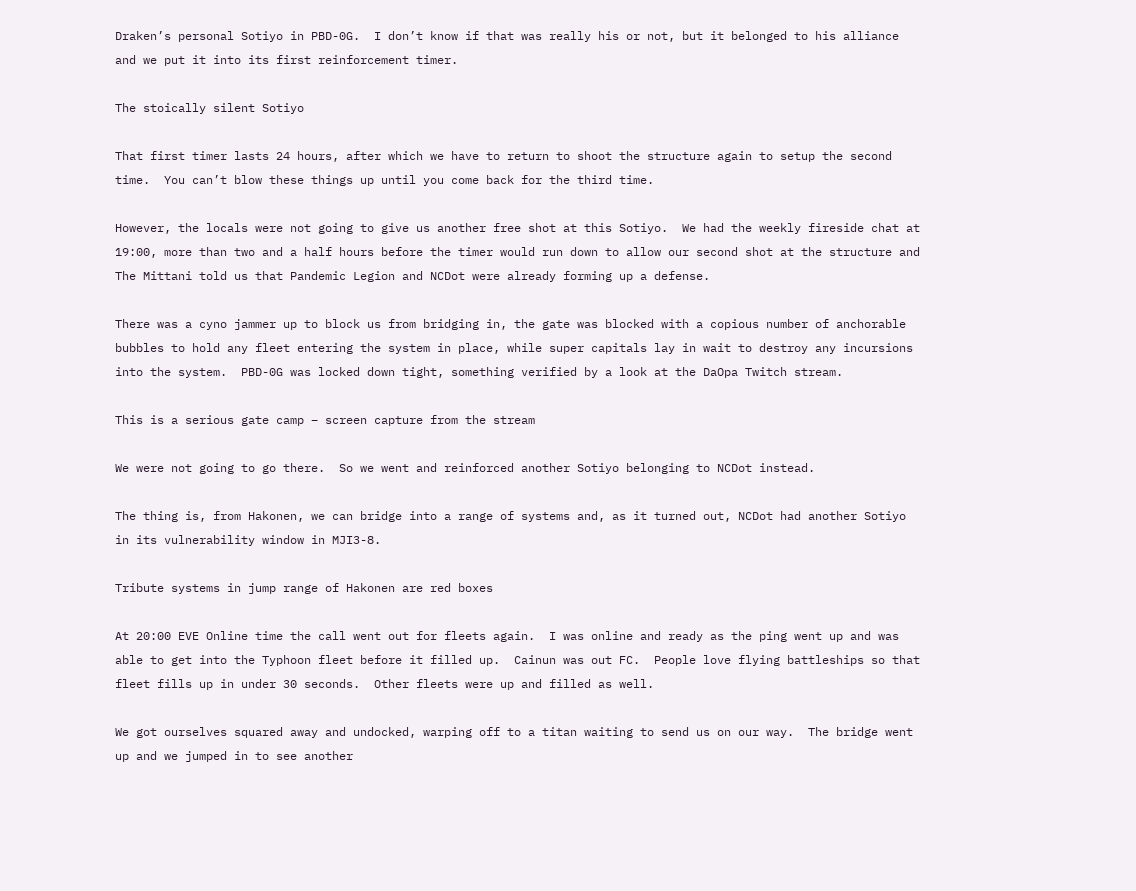Draken’s personal Sotiyo in PBD-0G.  I don’t know if that was really his or not, but it belonged to his alliance and we put it into its first reinforcement timer.

The stoically silent Sotiyo

That first timer lasts 24 hours, after which we have to return to shoot the structure again to setup the second time.  You can’t blow these things up until you come back for the third time.

However, the locals were not going to give us another free shot at this Sotiyo.  We had the weekly fireside chat at 19:00, more than two and a half hours before the timer would run down to allow our second shot at the structure and The Mittani told us that Pandemic Legion and NCDot were already forming up a defense.

There was a cyno jammer up to block us from bridging in, the gate was blocked with a copious number of anchorable bubbles to hold any fleet entering the system in place, while super capitals lay in wait to destroy any incursions into the system.  PBD-0G was locked down tight, something verified by a look at the DaOpa Twitch stream.

This is a serious gate camp – screen capture from the stream

We were not going to go there.  So we went and reinforced another Sotiyo belonging to NCDot instead.

The thing is, from Hakonen, we can bridge into a range of systems and, as it turned out, NCDot had another Sotiyo in its vulnerability window in MJI3-8.

Tribute systems in jump range of Hakonen are red boxes

At 20:00 EVE Online time the call went out for fleets again.  I was online and ready as the ping went up and was able to get into the Typhoon fleet before it filled up.  Cainun was out FC.  People love flying battleships so that fleet fills up in under 30 seconds.  Other fleets were up and filled as well.

We got ourselves squared away and undocked, warping off to a titan waiting to send us on our way.  The bridge went up and we jumped in to see another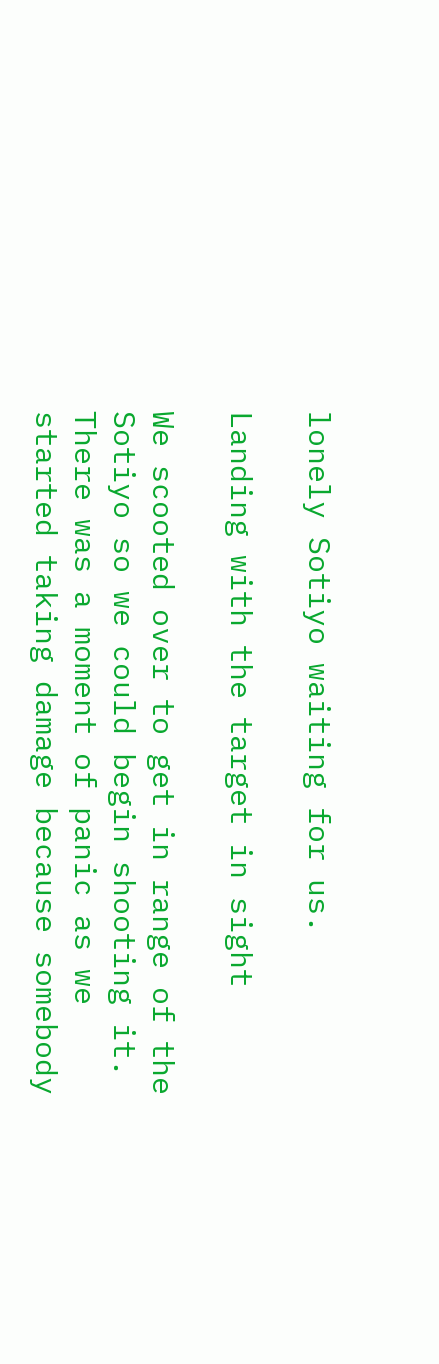lonely Sotiyo waiting for us.

Landing with the target in sight

We scooted over to get in range of the Sotiyo so we could begin shooting it.  There was a moment of panic as we started taking damage because somebody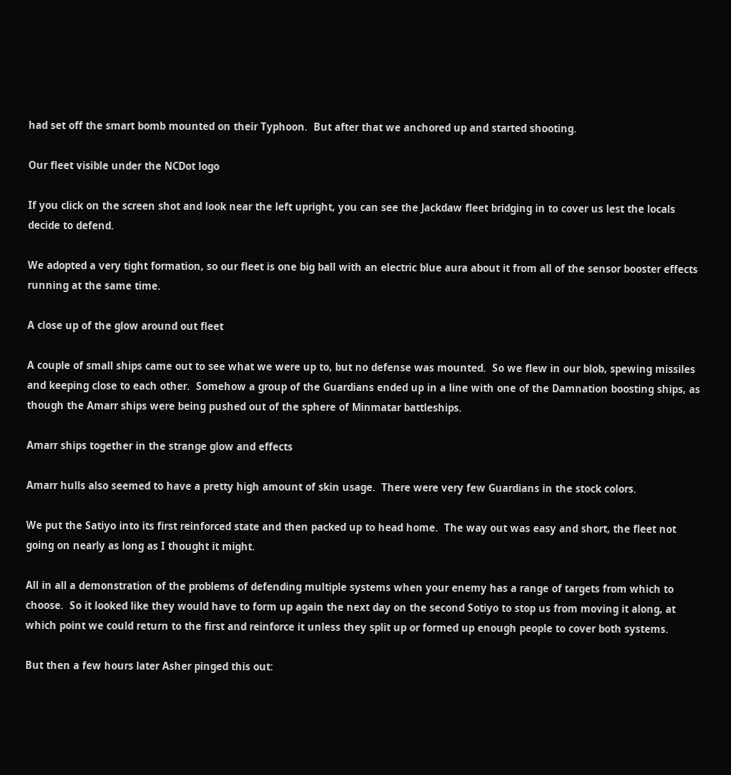had set off the smart bomb mounted on their Typhoon.  But after that we anchored up and started shooting.

Our fleet visible under the NCDot logo

If you click on the screen shot and look near the left upright, you can see the Jackdaw fleet bridging in to cover us lest the locals decide to defend.

We adopted a very tight formation, so our fleet is one big ball with an electric blue aura about it from all of the sensor booster effects running at the same time.

A close up of the glow around out fleet

A couple of small ships came out to see what we were up to, but no defense was mounted.  So we flew in our blob, spewing missiles and keeping close to each other.  Somehow a group of the Guardians ended up in a line with one of the Damnation boosting ships, as though the Amarr ships were being pushed out of the sphere of Minmatar battleships.

Amarr ships together in the strange glow and effects

Amarr hulls also seemed to have a pretty high amount of skin usage.  There were very few Guardians in the stock colors.

We put the Satiyo into its first reinforced state and then packed up to head home.  The way out was easy and short, the fleet not going on nearly as long as I thought it might.

All in all a demonstration of the problems of defending multiple systems when your enemy has a range of targets from which to choose.  So it looked like they would have to form up again the next day on the second Sotiyo to stop us from moving it along, at which point we could return to the first and reinforce it unless they split up or formed up enough people to cover both systems.

But then a few hours later Asher pinged this out: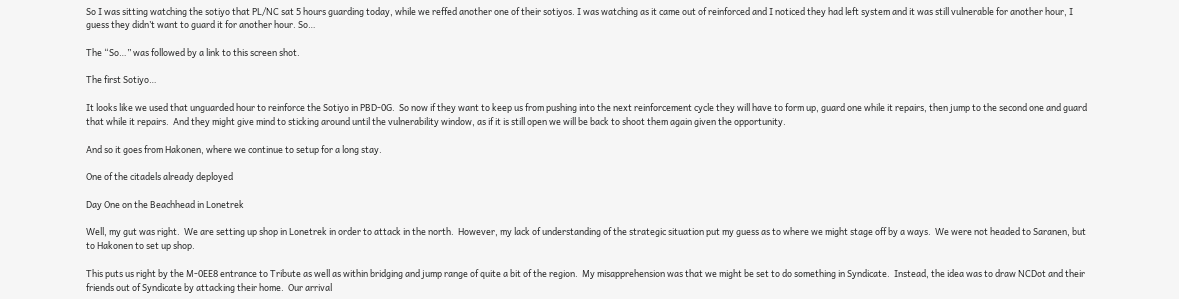So I was sitting watching the sotiyo that PL/NC sat 5 hours guarding today, while we reffed another one of their sotiyos. I was watching as it came out of reinforced and I noticed they had left system and it was still vulnerable for another hour, I guess they didn’t want to guard it for another hour. So…

The “So…” was followed by a link to this screen shot.

The first Sotiyo…

It looks like we used that unguarded hour to reinforce the Sotiyo in PBD-0G.  So now if they want to keep us from pushing into the next reinforcement cycle they will have to form up, guard one while it repairs, then jump to the second one and guard that while it repairs.  And they might give mind to sticking around until the vulnerability window, as if it is still open we will be back to shoot them again given the opportunity.

And so it goes from Hakonen, where we continue to setup for a long stay.

One of the citadels already deployed

Day One on the Beachhead in Lonetrek

Well, my gut was right.  We are setting up shop in Lonetrek in order to attack in the north.  However, my lack of understanding of the strategic situation put my guess as to where we might stage off by a ways.  We were not headed to Saranen, but to Hakonen to set up shop.

This puts us right by the M-0EE8 entrance to Tribute as well as within bridging and jump range of quite a bit of the region.  My misapprehension was that we might be set to do something in Syndicate.  Instead, the idea was to draw NCDot and their friends out of Syndicate by attacking their home.  Our arrival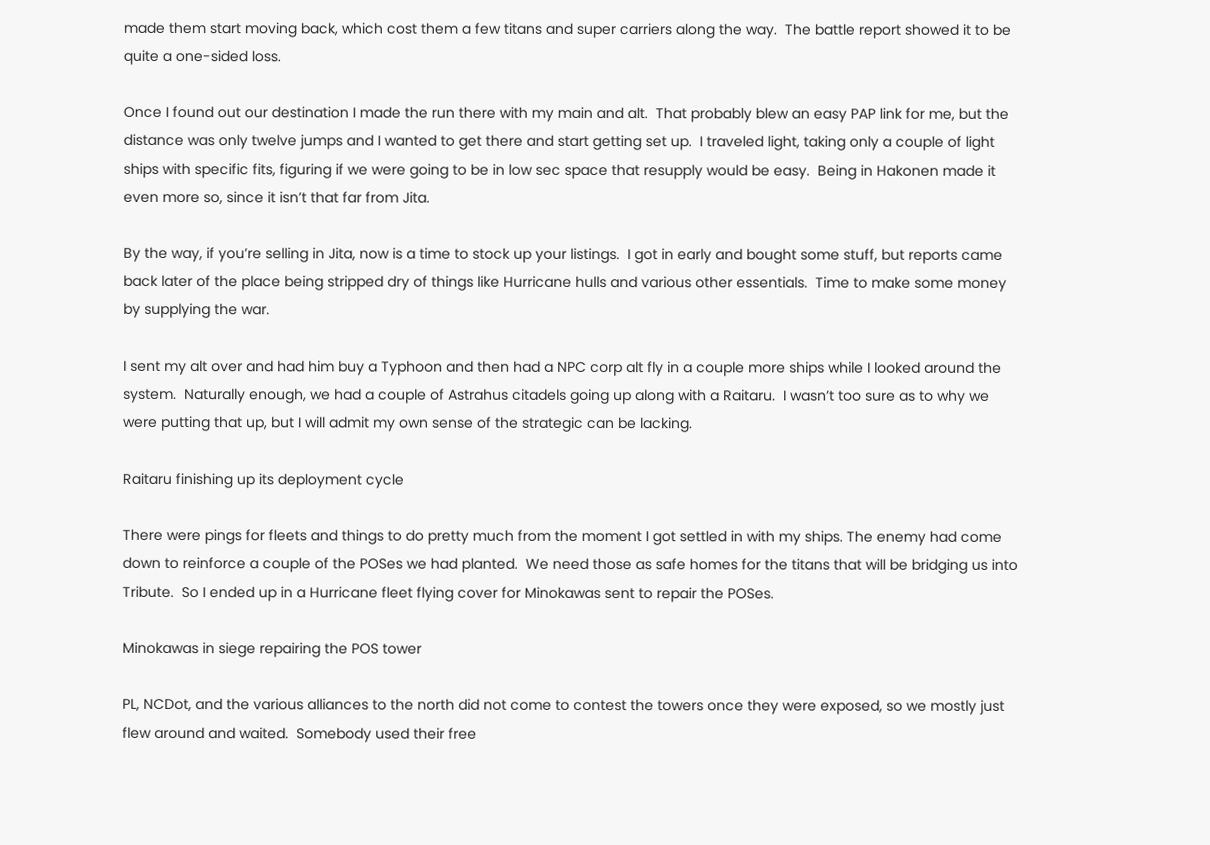made them start moving back, which cost them a few titans and super carriers along the way.  The battle report showed it to be quite a one-sided loss.

Once I found out our destination I made the run there with my main and alt.  That probably blew an easy PAP link for me, but the distance was only twelve jumps and I wanted to get there and start getting set up.  I traveled light, taking only a couple of light ships with specific fits, figuring if we were going to be in low sec space that resupply would be easy.  Being in Hakonen made it even more so, since it isn’t that far from Jita.

By the way, if you’re selling in Jita, now is a time to stock up your listings.  I got in early and bought some stuff, but reports came back later of the place being stripped dry of things like Hurricane hulls and various other essentials.  Time to make some money by supplying the war.

I sent my alt over and had him buy a Typhoon and then had a NPC corp alt fly in a couple more ships while I looked around the system.  Naturally enough, we had a couple of Astrahus citadels going up along with a Raitaru.  I wasn’t too sure as to why we were putting that up, but I will admit my own sense of the strategic can be lacking.

Raitaru finishing up its deployment cycle

There were pings for fleets and things to do pretty much from the moment I got settled in with my ships. The enemy had come down to reinforce a couple of the POSes we had planted.  We need those as safe homes for the titans that will be bridging us into Tribute.  So I ended up in a Hurricane fleet flying cover for Minokawas sent to repair the POSes.

Minokawas in siege repairing the POS tower

PL, NCDot, and the various alliances to the north did not come to contest the towers once they were exposed, so we mostly just flew around and waited.  Somebody used their free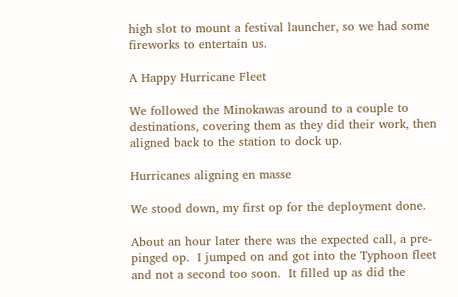high slot to mount a festival launcher, so we had some fireworks to entertain us.

A Happy Hurricane Fleet

We followed the Minokawas around to a couple to destinations, covering them as they did their work, then aligned back to the station to dock up.

Hurricanes aligning en masse

We stood down, my first op for the deployment done.

About an hour later there was the expected call, a pre-pinged op.  I jumped on and got into the Typhoon fleet and not a second too soon.  It filled up as did the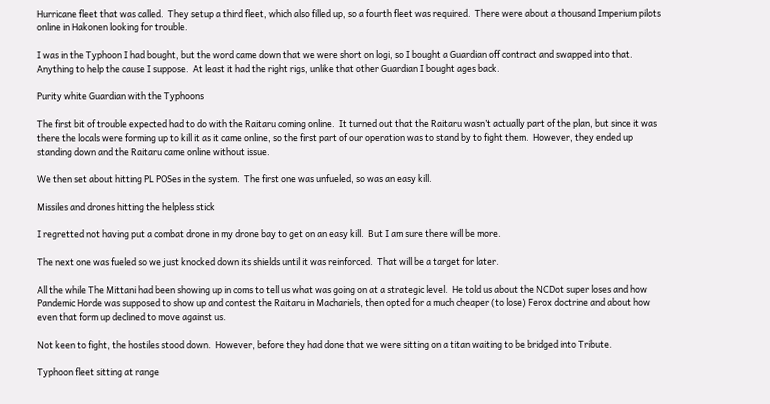Hurricane fleet that was called.  They setup a third fleet, which also filled up, so a fourth fleet was required.  There were about a thousand Imperium pilots online in Hakonen looking for trouble.

I was in the Typhoon I had bought, but the word came down that we were short on logi, so I bought a Guardian off contract and swapped into that.  Anything to help the cause I suppose.  At least it had the right rigs, unlike that other Guardian I bought ages back.

Purity white Guardian with the Typhoons

The first bit of trouble expected had to do with the Raitaru coming online.  It turned out that the Raitaru wasn’t actually part of the plan, but since it was there the locals were forming up to kill it as it came online, so the first part of our operation was to stand by to fight them.  However, they ended up standing down and the Raitaru came online without issue.

We then set about hitting PL POSes in the system.  The first one was unfueled, so was an easy kill.

Missiles and drones hitting the helpless stick

I regretted not having put a combat drone in my drone bay to get on an easy kill.  But I am sure there will be more.

The next one was fueled so we just knocked down its shields until it was reinforced.  That will be a target for later.

All the while The Mittani had been showing up in coms to tell us what was going on at a strategic level.  He told us about the NCDot super loses and how Pandemic Horde was supposed to show up and contest the Raitaru in Machariels, then opted for a much cheaper (to lose) Ferox doctrine and about how even that form up declined to move against us.

Not keen to fight, the hostiles stood down.  However, before they had done that we were sitting on a titan waiting to be bridged into Tribute.

Typhoon fleet sitting at range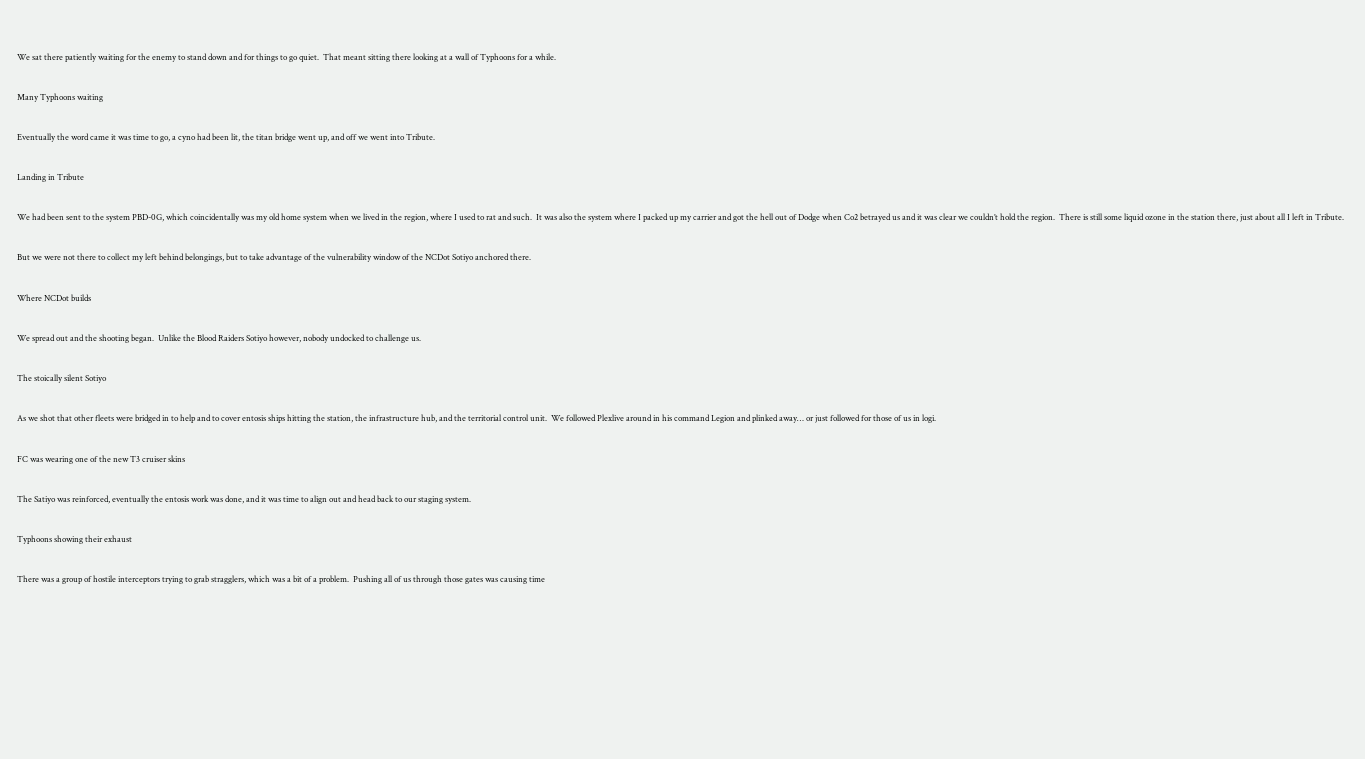We sat there patiently waiting for the enemy to stand down and for things to go quiet.  That meant sitting there looking at a wall of Typhoons for a while.

Many Typhoons waiting

Eventually the word came it was time to go, a cyno had been lit, the titan bridge went up, and off we went into Tribute.

Landing in Tribute

We had been sent to the system PBD-0G, which coincidentally was my old home system when we lived in the region, where I used to rat and such.  It was also the system where I packed up my carrier and got the hell out of Dodge when Co2 betrayed us and it was clear we couldn’t hold the region.  There is still some liquid ozone in the station there, just about all I left in Tribute.

But we were not there to collect my left behind belongings, but to take advantage of the vulnerability window of the NCDot Sotiyo anchored there.

Where NCDot builds

We spread out and the shooting began.  Unlike the Blood Raiders Sotiyo however, nobody undocked to challenge us.

The stoically silent Sotiyo

As we shot that other fleets were bridged in to help and to cover entosis ships hitting the station, the infrastructure hub, and the territorial control unit.  We followed Plexlive around in his command Legion and plinked away… or just followed for those of us in logi.

FC was wearing one of the new T3 cruiser skins

The Satiyo was reinforced, eventually the entosis work was done, and it was time to align out and head back to our staging system.

Typhoons showing their exhaust

There was a group of hostile interceptors trying to grab stragglers, which was a bit of a problem.  Pushing all of us through those gates was causing time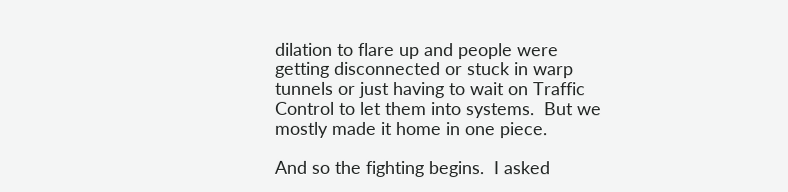dilation to flare up and people were getting disconnected or stuck in warp tunnels or just having to wait on Traffic Control to let them into systems.  But we mostly made it home in one piece.

And so the fighting begins.  I asked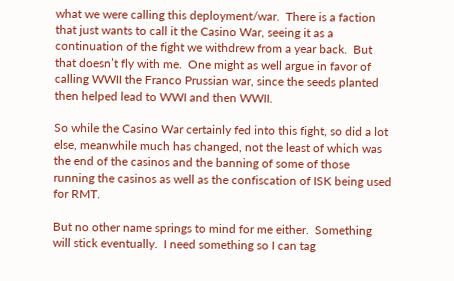what we were calling this deployment/war.  There is a faction that just wants to call it the Casino War, seeing it as a continuation of the fight we withdrew from a year back.  But that doesn’t fly with me.  One might as well argue in favor of calling WWII the Franco Prussian war, since the seeds planted then helped lead to WWI and then WWII.

So while the Casino War certainly fed into this fight, so did a lot else, meanwhile much has changed, not the least of which was the end of the casinos and the banning of some of those running the casinos as well as the confiscation of ISK being used for RMT.

But no other name springs to mind for me either.  Something will stick eventually.  I need something so I can tag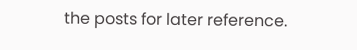the posts for later reference.